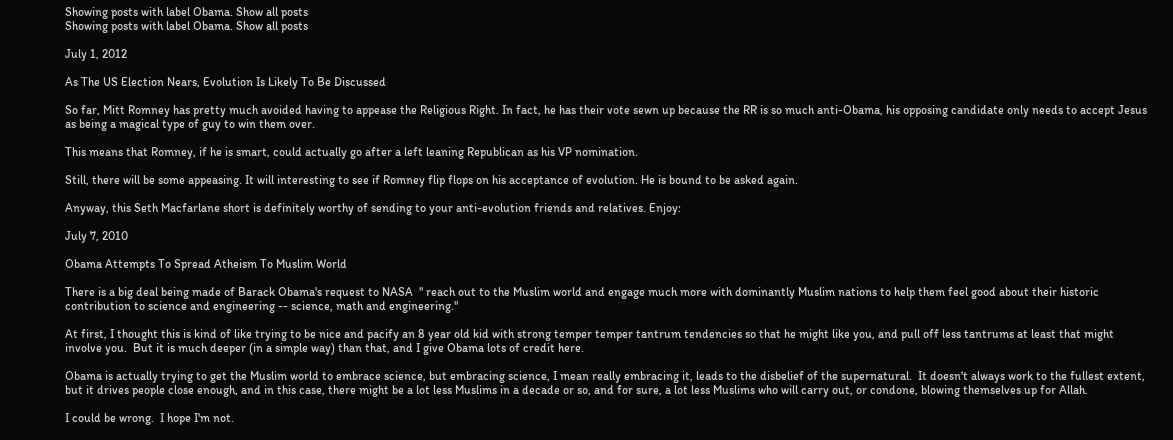Showing posts with label Obama. Show all posts
Showing posts with label Obama. Show all posts

July 1, 2012

As The US Election Nears, Evolution Is Likely To Be Discussed

So far, Mitt Romney has pretty much avoided having to appease the Religious Right. In fact, he has their vote sewn up because the RR is so much anti-Obama, his opposing candidate only needs to accept Jesus as being a magical type of guy to win them over.

This means that Romney, if he is smart, could actually go after a left leaning Republican as his VP nomination.

Still, there will be some appeasing. It will interesting to see if Romney flip flops on his acceptance of evolution. He is bound to be asked again.

Anyway, this Seth Macfarlane short is definitely worthy of sending to your anti-evolution friends and relatives. Enjoy:

July 7, 2010

Obama Attempts To Spread Atheism To Muslim World

There is a big deal being made of Barack Obama's request to NASA  " reach out to the Muslim world and engage much more with dominantly Muslim nations to help them feel good about their historic contribution to science and engineering -- science, math and engineering."

At first, I thought this is kind of like trying to be nice and pacify an 8 year old kid with strong temper temper tantrum tendencies so that he might like you, and pull off less tantrums at least that might involve you.  But it is much deeper (in a simple way) than that, and I give Obama lots of credit here.

Obama is actually trying to get the Muslim world to embrace science, but embracing science, I mean really embracing it, leads to the disbelief of the supernatural.  It doesn't always work to the fullest extent, but it drives people close enough, and in this case, there might be a lot less Muslims in a decade or so, and for sure, a lot less Muslims who will carry out, or condone, blowing themselves up for Allah.

I could be wrong.  I hope I'm not.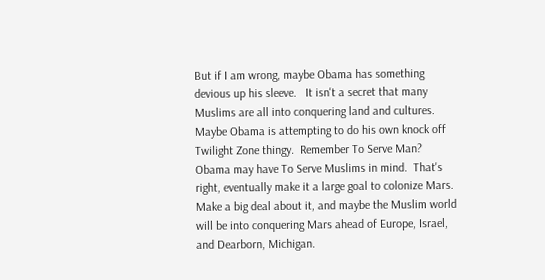But if I am wrong, maybe Obama has something devious up his sleeve.   It isn't a secret that many Muslims are all into conquering land and cultures.  Maybe Obama is attempting to do his own knock off Twilight Zone thingy.  Remember To Serve Man?  Obama may have To Serve Muslims in mind.  That's right, eventually make it a large goal to colonize Mars.  Make a big deal about it, and maybe the Muslim world will be into conquering Mars ahead of Europe, Israel, and Dearborn, Michigan.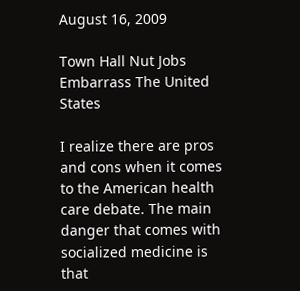August 16, 2009

Town Hall Nut Jobs Embarrass The United States

I realize there are pros and cons when it comes to the American health care debate. The main danger that comes with socialized medicine is that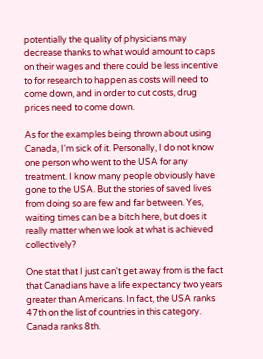potentially the quality of physicians may decrease thanks to what would amount to caps on their wages and there could be less incentive to for research to happen as costs will need to come down, and in order to cut costs, drug prices need to come down.

As for the examples being thrown about using Canada, I'm sick of it. Personally, I do not know one person who went to the USA for any treatment. I know many people obviously have gone to the USA. But the stories of saved lives from doing so are few and far between. Yes, waiting times can be a bitch here, but does it really matter when we look at what is achieved collectively?

One stat that I just can't get away from is the fact that Canadians have a life expectancy two years greater than Americans. In fact, the USA ranks 47th on the list of countries in this category. Canada ranks 8th.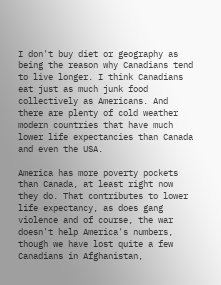I don't buy diet or geography as being the reason why Canadians tend to live longer. I think Canadians eat just as much junk food collectively as Americans. And there are plenty of cold weather modern countries that have much lower life expectancies than Canada and even the USA.

America has more poverty pockets than Canada, at least right now they do. That contributes to lower life expectancy, as does gang violence and of course, the war doesn't help America's numbers, though we have lost quite a few Canadians in Afghanistan,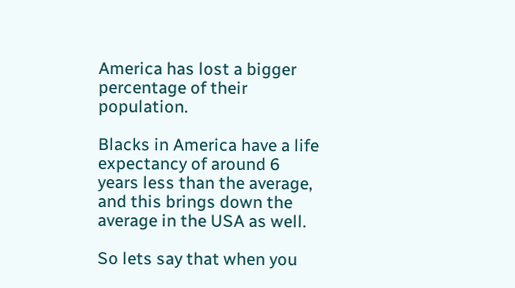America has lost a bigger percentage of their population.

Blacks in America have a life expectancy of around 6 years less than the average, and this brings down the average in the USA as well.

So lets say that when you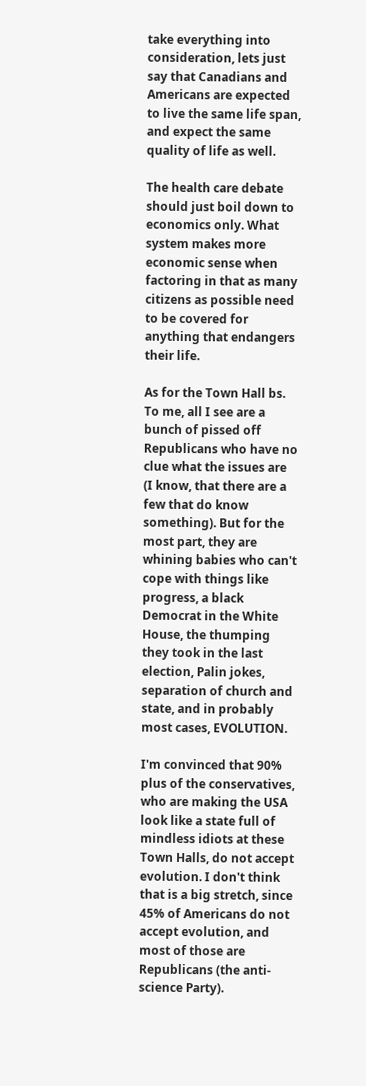take everything into consideration, lets just say that Canadians and Americans are expected to live the same life span, and expect the same quality of life as well.

The health care debate should just boil down to economics only. What system makes more economic sense when factoring in that as many citizens as possible need to be covered for anything that endangers their life.

As for the Town Hall bs. To me, all I see are a bunch of pissed off Republicans who have no clue what the issues are (I know, that there are a few that do know something). But for the most part, they are whining babies who can't cope with things like progress, a black Democrat in the White House, the thumping they took in the last election, Palin jokes, separation of church and state, and in probably most cases, EVOLUTION.

I'm convinced that 90% plus of the conservatives, who are making the USA look like a state full of mindless idiots at these Town Halls, do not accept evolution. I don't think that is a big stretch, since 45% of Americans do not accept evolution, and most of those are Republicans (the anti-science Party).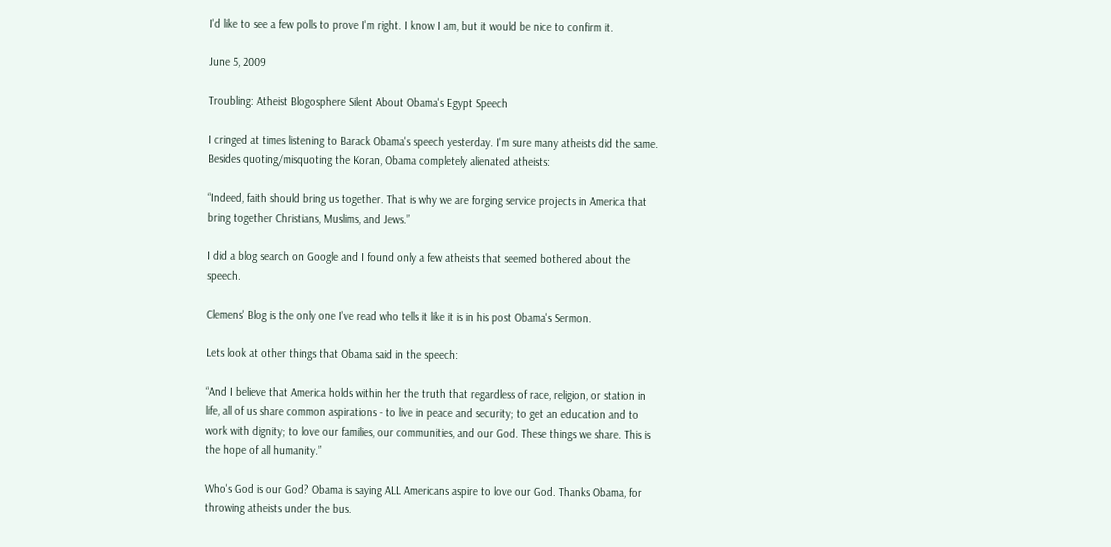I'd like to see a few polls to prove I'm right. I know I am, but it would be nice to confirm it.

June 5, 2009

Troubling: Atheist Blogosphere Silent About Obama's Egypt Speech

I cringed at times listening to Barack Obama's speech yesterday. I'm sure many atheists did the same. Besides quoting/misquoting the Koran, Obama completely alienated atheists:

“Indeed, faith should bring us together. That is why we are forging service projects in America that bring together Christians, Muslims, and Jews.”

I did a blog search on Google and I found only a few atheists that seemed bothered about the speech.

Clemens' Blog is the only one I've read who tells it like it is in his post Obama's Sermon.

Lets look at other things that Obama said in the speech:

“And I believe that America holds within her the truth that regardless of race, religion, or station in life, all of us share common aspirations - to live in peace and security; to get an education and to work with dignity; to love our families, our communities, and our God. These things we share. This is the hope of all humanity.”

Who's God is our God? Obama is saying ALL Americans aspire to love our God. Thanks Obama, for throwing atheists under the bus.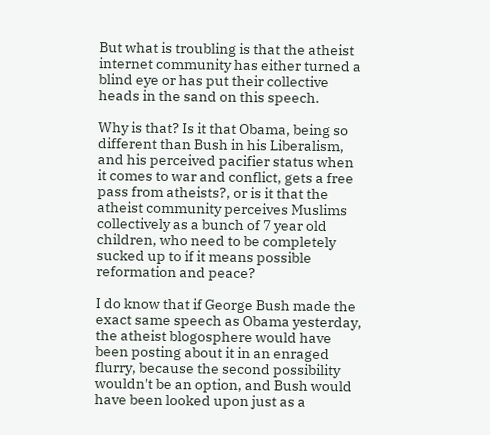But what is troubling is that the atheist internet community has either turned a blind eye or has put their collective heads in the sand on this speech.

Why is that? Is it that Obama, being so different than Bush in his Liberalism, and his perceived pacifier status when it comes to war and conflict, gets a free pass from atheists?, or is it that the atheist community perceives Muslims collectively as a bunch of 7 year old children, who need to be completely sucked up to if it means possible reformation and peace?

I do know that if George Bush made the exact same speech as Obama yesterday, the atheist blogosphere would have been posting about it in an enraged flurry, because the second possibility wouldn't be an option, and Bush would have been looked upon just as a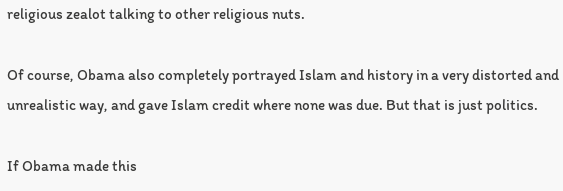religious zealot talking to other religious nuts.

Of course, Obama also completely portrayed Islam and history in a very distorted and unrealistic way, and gave Islam credit where none was due. But that is just politics.

If Obama made this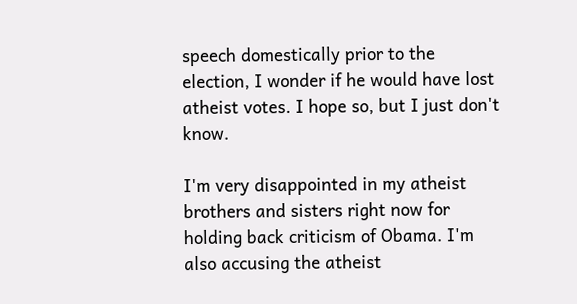speech domestically prior to the election, I wonder if he would have lost atheist votes. I hope so, but I just don't know.

I'm very disappointed in my atheist brothers and sisters right now for holding back criticism of Obama. I'm also accusing the atheist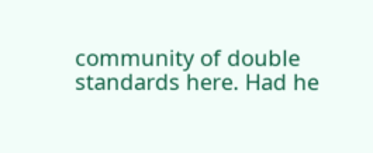community of double standards here. Had he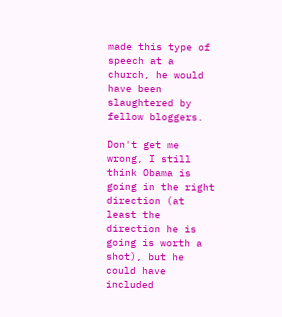made this type of speech at a church, he would have been slaughtered by fellow bloggers.

Don't get me wrong, I still think Obama is going in the right direction (at least the direction he is going is worth a shot), but he could have included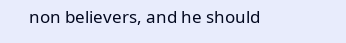non believers, and he should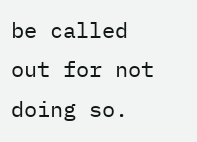be called out for not doing so.